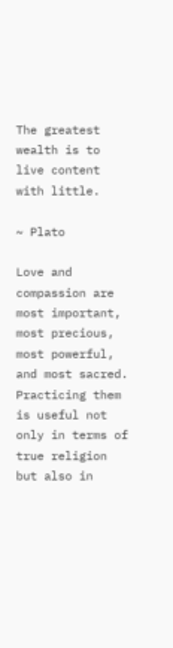The greatest wealth is to live content with little.

~ Plato

Love and compassion are most important, most precious, most powerful, and most sacred. Practicing them is useful not only in terms of true religion but also in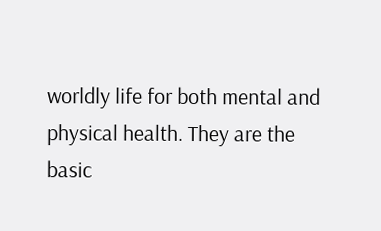worldly life for both mental and physical health. They are the basic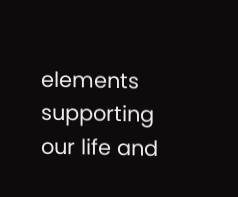elements supporting our life and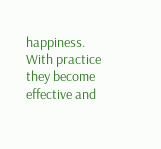happiness. With practice they become effective and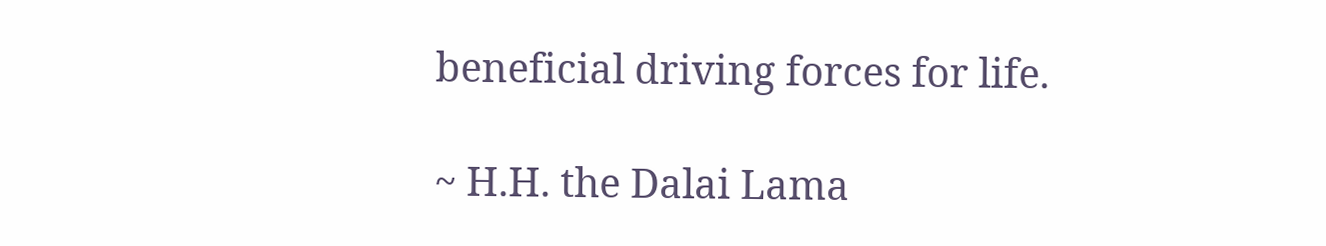beneficial driving forces for life.

~ H.H. the Dalai Lama